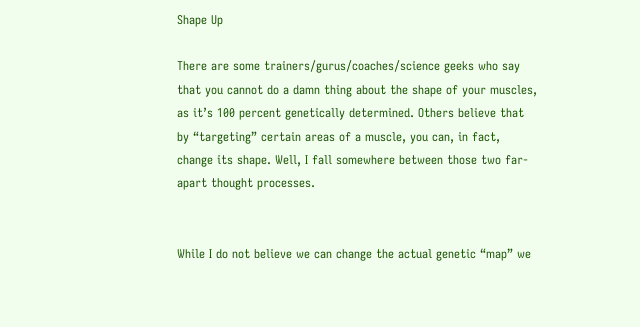Shape Up

There are some trainers/gurus/coaches/science geeks who say that you cannot do a damn thing about the shape of your muscles, as it’s 100 percent genetically determined. Others believe that by “targeting” certain areas of a muscle, you can, in fact, change its shape. Well, I fall somewhere between those two far-apart thought processes.


While I do not believe we can change the actual genetic “map” we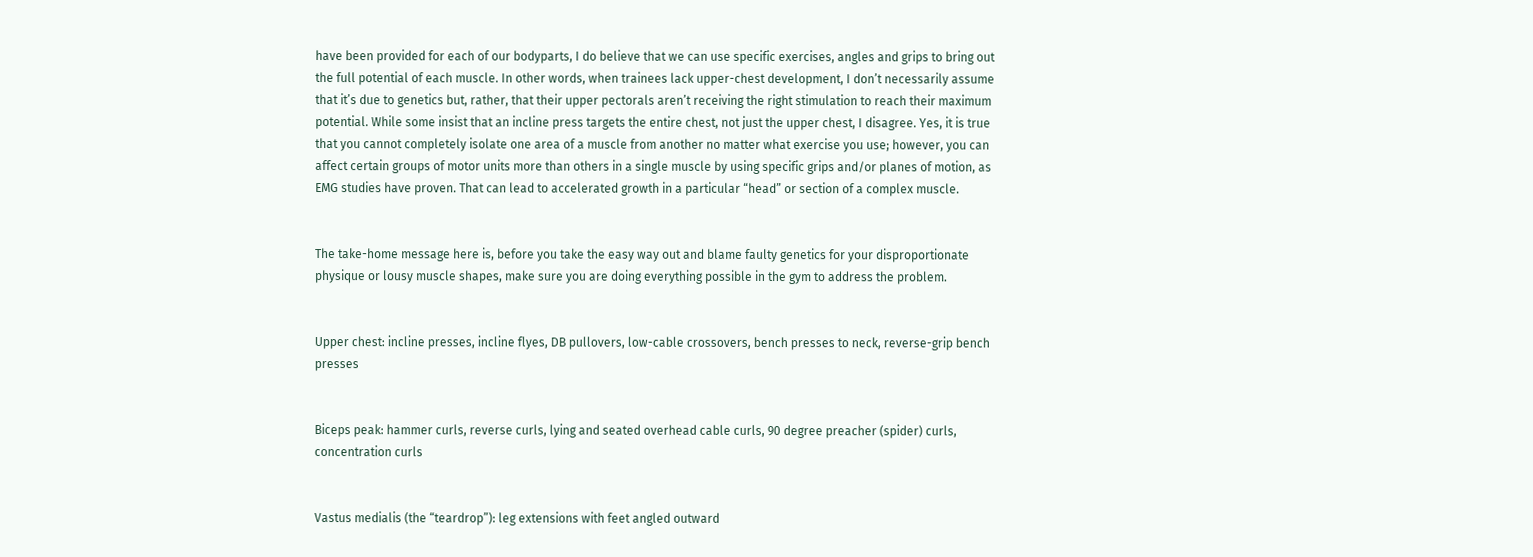have been provided for each of our bodyparts, I do believe that we can use specific exercises, angles and grips to bring out the full potential of each muscle. In other words, when trainees lack upper-chest development, I don’t necessarily assume that it’s due to genetics but, rather, that their upper pectorals aren’t receiving the right stimulation to reach their maximum potential. While some insist that an incline press targets the entire chest, not just the upper chest, I disagree. Yes, it is true that you cannot completely isolate one area of a muscle from another no matter what exercise you use; however, you can affect certain groups of motor units more than others in a single muscle by using specific grips and/or planes of motion, as EMG studies have proven. That can lead to accelerated growth in a particular “head” or section of a complex muscle.


The take-home message here is, before you take the easy way out and blame faulty genetics for your disproportionate physique or lousy muscle shapes, make sure you are doing everything possible in the gym to address the problem.


Upper chest: incline presses, incline flyes, DB pullovers, low-cable crossovers, bench presses to neck, reverse-grip bench presses


Biceps peak: hammer curls, reverse curls, lying and seated overhead cable curls, 90 degree preacher (spider) curls, concentration curls


Vastus medialis (the “teardrop”): leg extensions with feet angled outward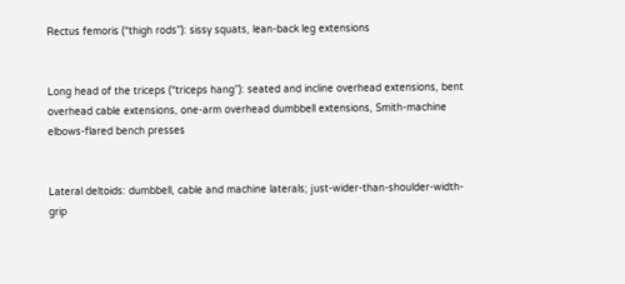Rectus femoris (“thigh rods”): sissy squats, lean-back leg extensions


Long head of the triceps (“triceps hang”): seated and incline overhead extensions, bent overhead cable extensions, one-arm overhead dumbbell extensions, Smith-machine elbows-flared bench presses


Lateral deltoids: dumbbell, cable and machine laterals; just-wider-than-shoulder-width-grip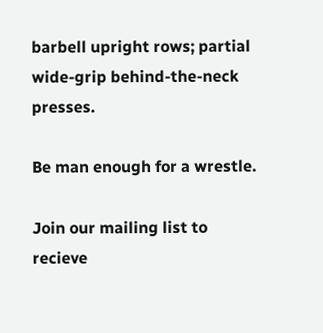barbell upright rows; partial wide-grip behind-the-neck presses.

Be man enough for a wrestle.

Join our mailing list to recieve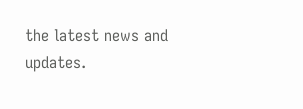the latest news and updates.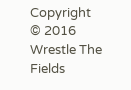Copyright © 2016 Wrestle The Fields